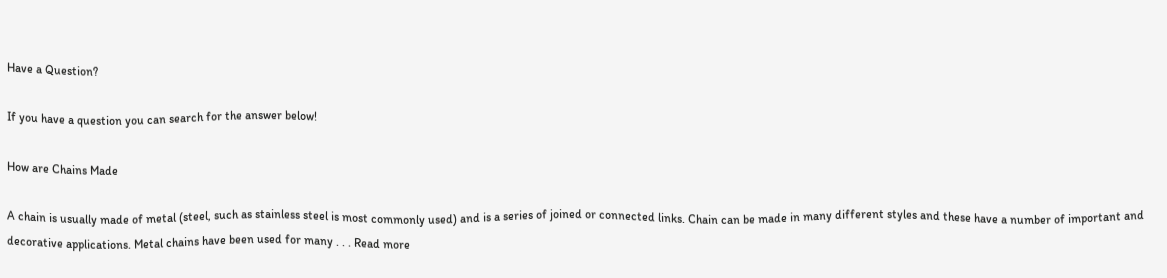Have a Question?

If you have a question you can search for the answer below!

How are Chains Made

A chain is usually made of metal (steel, such as stainless steel is most commonly used) and is a series of joined or connected links. Chain can be made in many different styles and these have a number of important and decorative applications. Metal chains have been used for many . . . Read more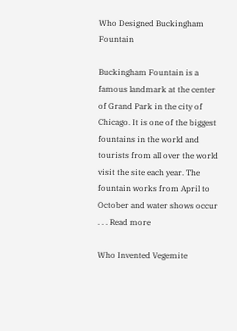Who Designed Buckingham Fountain

Buckingham Fountain is a famous landmark at the center of Grand Park in the city of Chicago. It is one of the biggest fountains in the world and tourists from all over the world visit the site each year. The fountain works from April to October and water shows occur . . . Read more

Who Invented Vegemite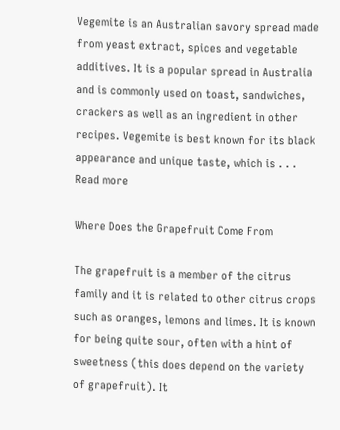Vegemite is an Australian savory spread made from yeast extract, spices and vegetable additives. It is a popular spread in Australia and is commonly used on toast, sandwiches, crackers as well as an ingredient in other recipes. Vegemite is best known for its black appearance and unique taste, which is . . . Read more

Where Does the Grapefruit Come From

The grapefruit is a member of the citrus family and it is related to other citrus crops such as oranges, lemons and limes. It is known for being quite sour, often with a hint of sweetness (this does depend on the variety of grapefruit). It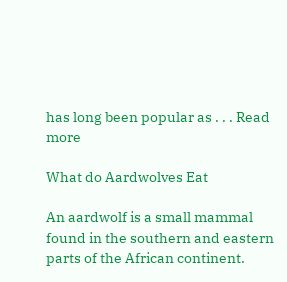has long been popular as . . . Read more

What do Aardwolves Eat

An aardwolf is a small mammal found in the southern and eastern parts of the African continent.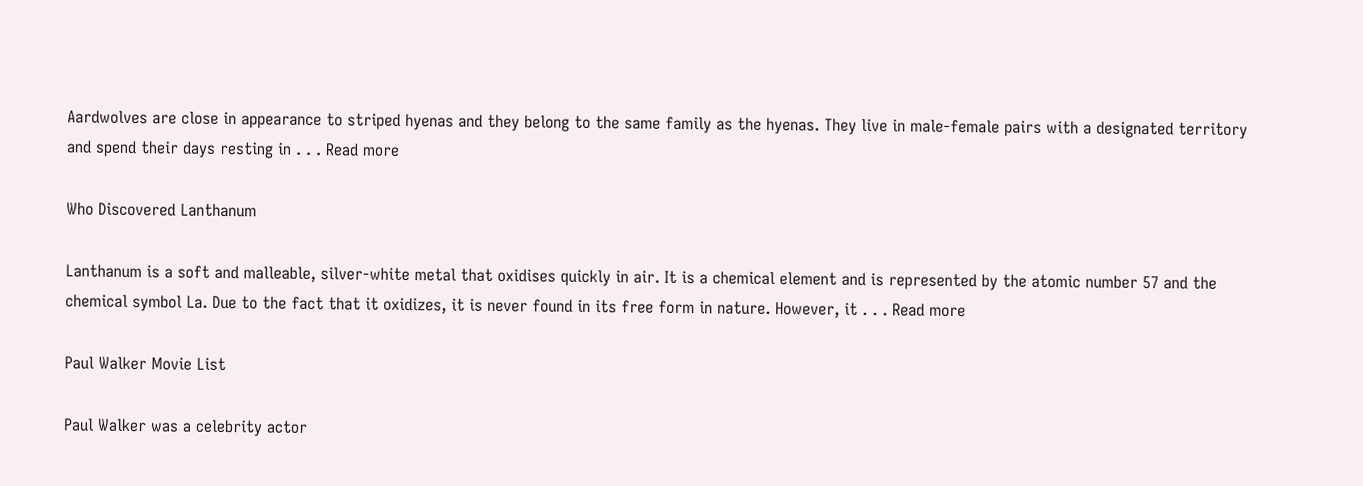Aardwolves are close in appearance to striped hyenas and they belong to the same family as the hyenas. They live in male-female pairs with a designated territory and spend their days resting in . . . Read more

Who Discovered Lanthanum

Lanthanum is a soft and malleable, silver-white metal that oxidises quickly in air. It is a chemical element and is represented by the atomic number 57 and the chemical symbol La. Due to the fact that it oxidizes, it is never found in its free form in nature. However, it . . . Read more

Paul Walker Movie List

Paul Walker was a celebrity actor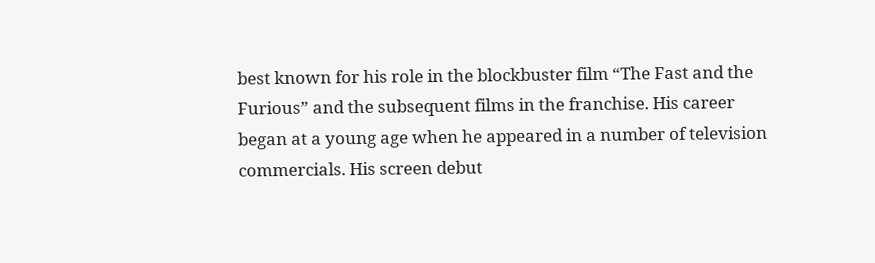best known for his role in the blockbuster film “The Fast and the Furious” and the subsequent films in the franchise. His career began at a young age when he appeared in a number of television commercials. His screen debut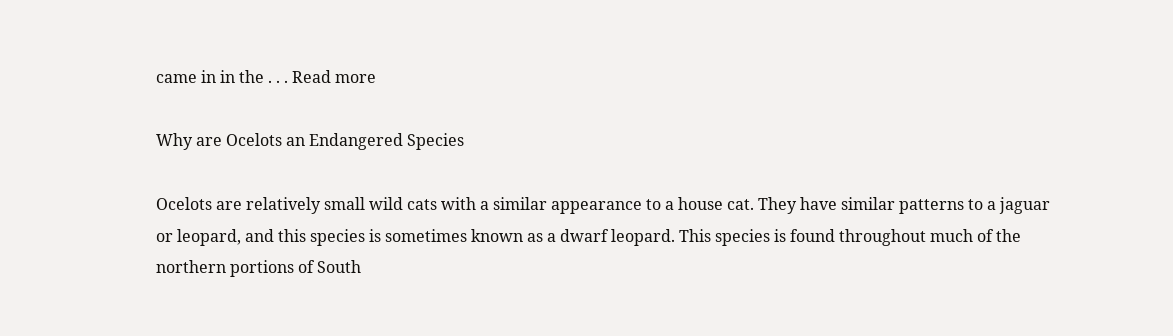came in in the . . . Read more

Why are Ocelots an Endangered Species

Ocelots are relatively small wild cats with a similar appearance to a house cat. They have similar patterns to a jaguar or leopard, and this species is sometimes known as a dwarf leopard. This species is found throughout much of the northern portions of South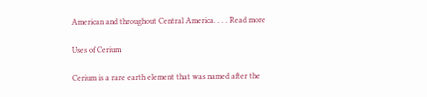American and throughout Central America. . . . Read more

Uses of Cerium

Cerium is a rare earth element that was named after the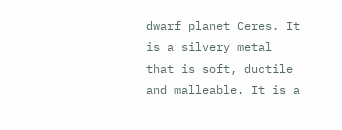dwarf planet Ceres. It is a silvery metal that is soft, ductile and malleable. It is a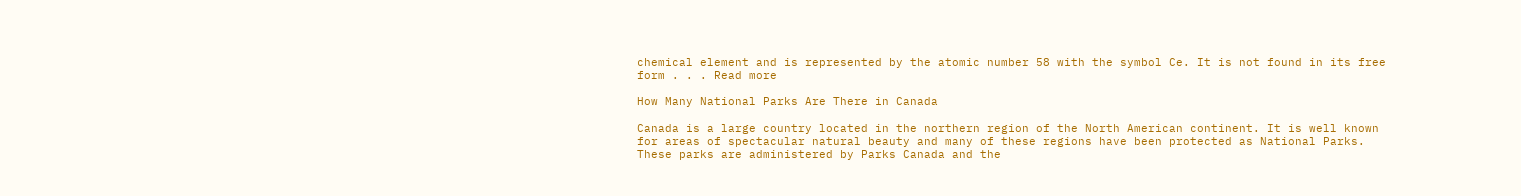chemical element and is represented by the atomic number 58 with the symbol Ce. It is not found in its free form . . . Read more

How Many National Parks Are There in Canada

Canada is a large country located in the northern region of the North American continent. It is well known for areas of spectacular natural beauty and many of these regions have been protected as National Parks. These parks are administered by Parks Canada and the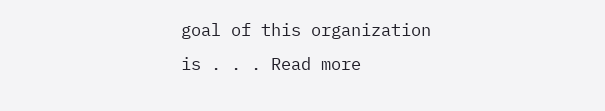goal of this organization is . . . Read more